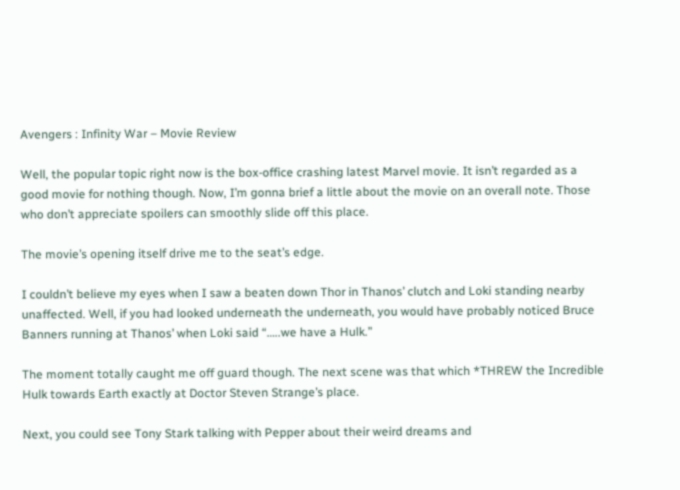Avengers : Infinity War – Movie Review

Well, the popular topic right now is the box-office crashing latest Marvel movie. It isn’t regarded as a good movie for nothing though. Now, I’m gonna brief a little about the movie on an overall note. Those who don’t appreciate spoilers can smoothly slide off this place.

The movie’s opening itself drive me to the seat’s edge.

I couldn’t believe my eyes when I saw a beaten down Thor in Thanos’ clutch and Loki standing nearby unaffected. Well, if you had looked underneath the underneath, you would have probably noticed Bruce Banners running at Thanos’ when Loki said “…..we have a Hulk.”

The moment totally caught me off guard though. The next scene was that which *THREW the Incredible Hulk towards Earth exactly at Doctor Steven Strange’s place.

Next, you could see Tony Stark talking with Pepper about their weird dreams and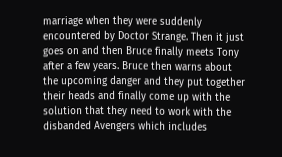marriage when they were suddenly encountered by Doctor Strange. Then it just goes on and then Bruce finally meets Tony after a few years. Bruce then warns about the upcoming danger and they put together their heads and finally come up with the solution that they need to work with the disbanded Avengers which includes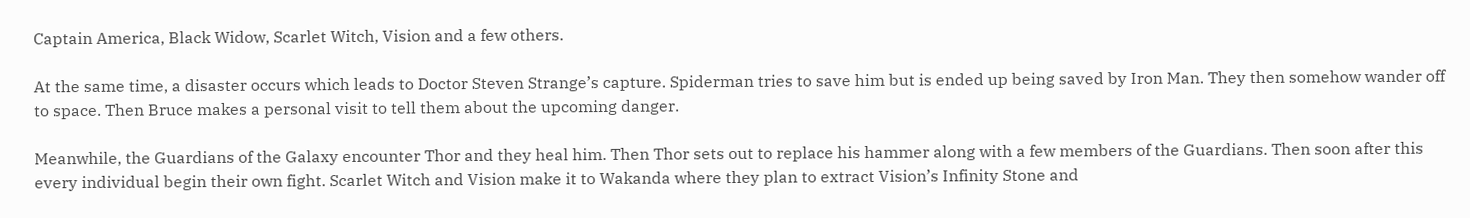Captain America, Black Widow, Scarlet Witch, Vision and a few others.

At the same time, a disaster occurs which leads to Doctor Steven Strange’s capture. Spiderman tries to save him but is ended up being saved by Iron Man. They then somehow wander off to space. Then Bruce makes a personal visit to tell them about the upcoming danger.

Meanwhile, the Guardians of the Galaxy encounter Thor and they heal him. Then Thor sets out to replace his hammer along with a few members of the Guardians. Then soon after this every individual begin their own fight. Scarlet Witch and Vision make it to Wakanda where they plan to extract Vision’s Infinity Stone and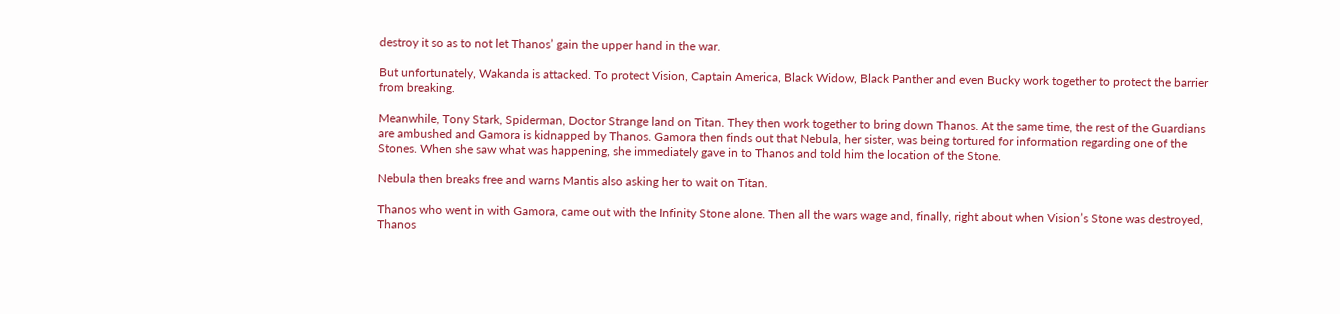destroy it so as to not let Thanos’ gain the upper hand in the war.

But unfortunately, Wakanda is attacked. To protect Vision, Captain America, Black Widow, Black Panther and even Bucky work together to protect the barrier from breaking.

Meanwhile, Tony Stark, Spiderman, Doctor Strange land on Titan. They then work together to bring down Thanos. At the same time, the rest of the Guardians are ambushed and Gamora is kidnapped by Thanos. Gamora then finds out that Nebula, her sister, was being tortured for information regarding one of the Stones. When she saw what was happening, she immediately gave in to Thanos and told him the location of the Stone.

Nebula then breaks free and warns Mantis also asking her to wait on Titan.

Thanos who went in with Gamora, came out with the Infinity Stone alone. Then all the wars wage and, finally, right about when Vision’s Stone was destroyed, Thanos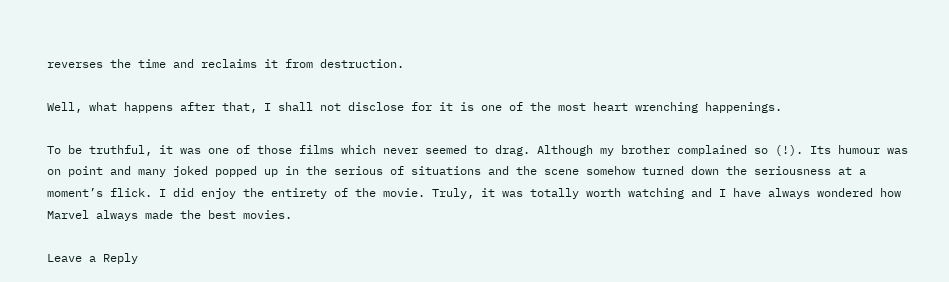reverses the time and reclaims it from destruction.

Well, what happens after that, I shall not disclose for it is one of the most heart wrenching happenings.

To be truthful, it was one of those films which never seemed to drag. Although my brother complained so (!). Its humour was on point and many joked popped up in the serious of situations and the scene somehow turned down the seriousness at a moment’s flick. I did enjoy the entirety of the movie. Truly, it was totally worth watching and I have always wondered how Marvel always made the best movies.

Leave a Reply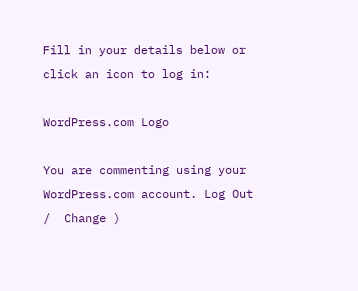Fill in your details below or click an icon to log in:

WordPress.com Logo

You are commenting using your WordPress.com account. Log Out /  Change )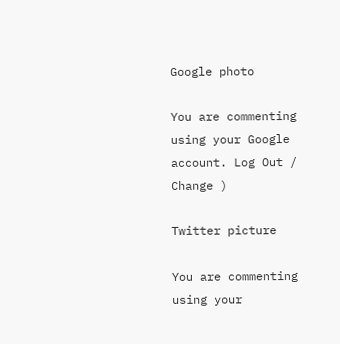Google photo

You are commenting using your Google account. Log Out /  Change )

Twitter picture

You are commenting using your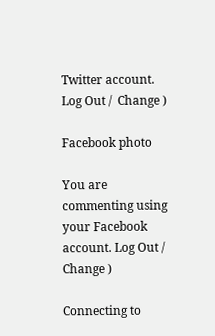Twitter account. Log Out /  Change )

Facebook photo

You are commenting using your Facebook account. Log Out /  Change )

Connecting to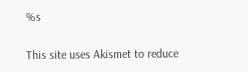%s

This site uses Akismet to reduce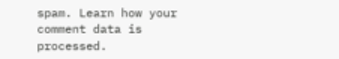spam. Learn how your comment data is processed.